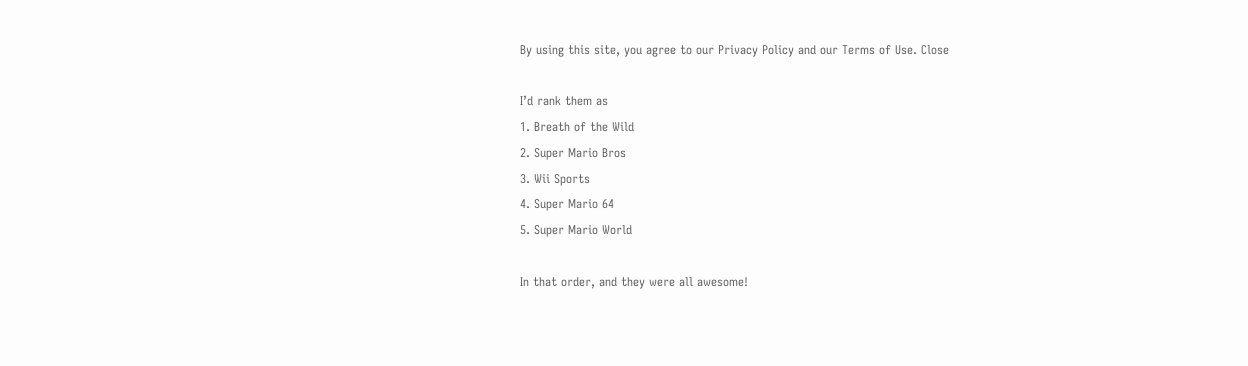By using this site, you agree to our Privacy Policy and our Terms of Use. Close

I’d rank them as
1. Breath of the Wild
2. Super Mario Bros
3. Wii Sports
4. Super Mario 64
5. Super Mario World

In that order, and they were all awesome!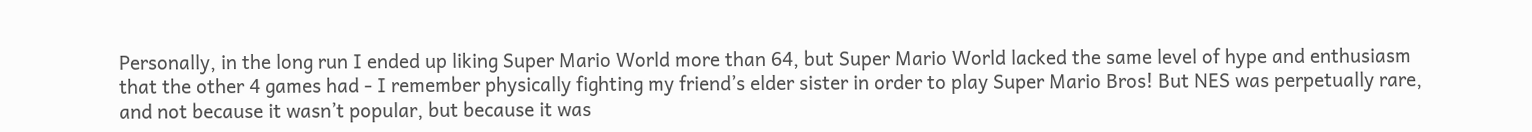Personally, in the long run I ended up liking Super Mario World more than 64, but Super Mario World lacked the same level of hype and enthusiasm that the other 4 games had - I remember physically fighting my friend’s elder sister in order to play Super Mario Bros! But NES was perpetually rare, and not because it wasn’t popular, but because it was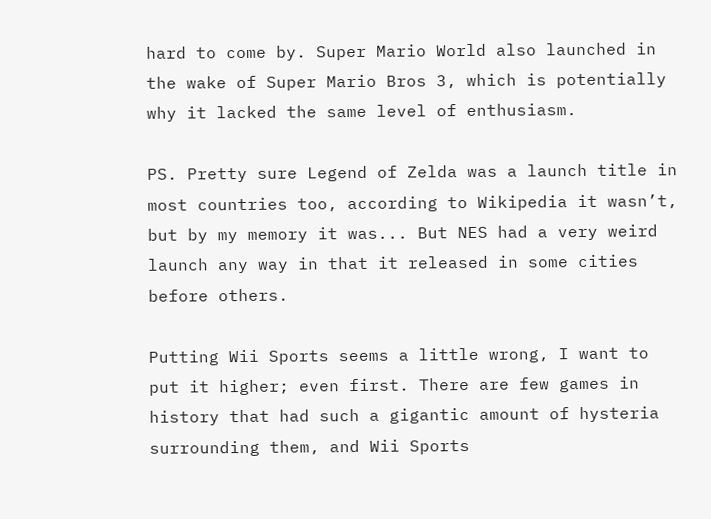hard to come by. Super Mario World also launched in the wake of Super Mario Bros 3, which is potentially why it lacked the same level of enthusiasm.

PS. Pretty sure Legend of Zelda was a launch title in most countries too, according to Wikipedia it wasn’t, but by my memory it was... But NES had a very weird launch any way in that it released in some cities before others.

Putting Wii Sports seems a little wrong, I want to put it higher; even first. There are few games in history that had such a gigantic amount of hysteria surrounding them, and Wii Sports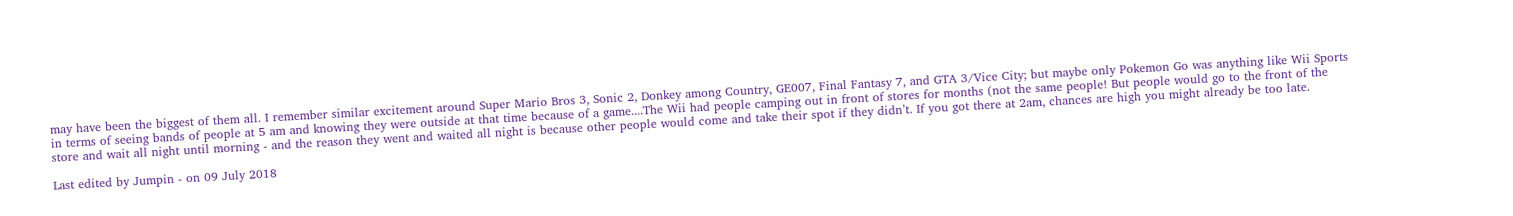may have been the biggest of them all. I remember similar excitement around Super Mario Bros 3, Sonic 2, Donkey among Country, GE007, Final Fantasy 7, and GTA 3/Vice City; but maybe only Pokemon Go was anything like Wii Sports in terms of seeing bands of people at 5 am and knowing they were outside at that time because of a game....The Wii had people camping out in front of stores for months (not the same people! But people would go to the front of the store and wait all night until morning - and the reason they went and waited all night is because other people would come and take their spot if they didn’t. If you got there at 2am, chances are high you might already be too late.

Last edited by Jumpin - on 09 July 2018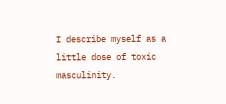I describe myself as a little dose of toxic masculinity.